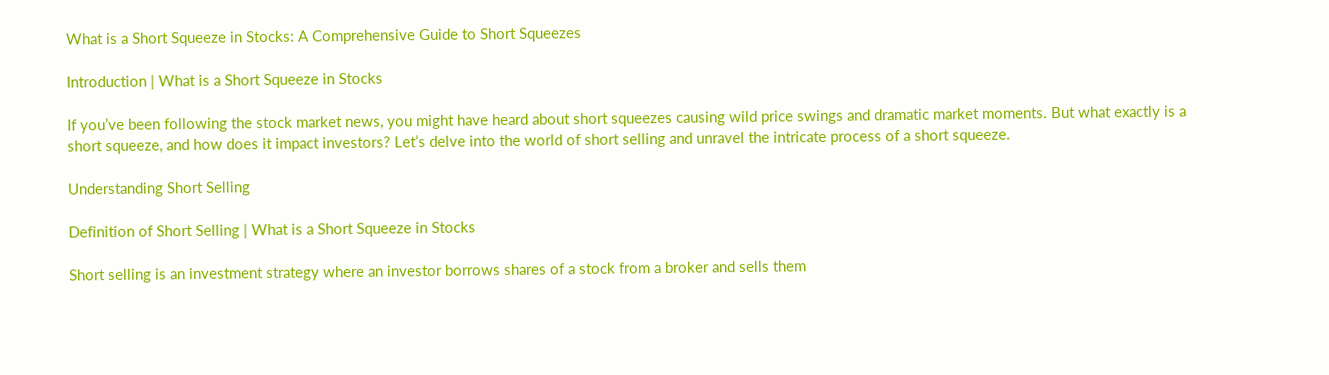What is a Short Squeeze in Stocks: A Comprehensive Guide to Short Squeezes

Introduction | What is a Short Squeeze in Stocks

If you’ve been following the stock market news, you might have heard about short squeezes causing wild price swings and dramatic market moments. But what exactly is a short squeeze, and how does it impact investors? Let’s delve into the world of short selling and unravel the intricate process of a short squeeze.

Understanding Short Selling

Definition of Short Selling | What is a Short Squeeze in Stocks

Short selling is an investment strategy where an investor borrows shares of a stock from a broker and sells them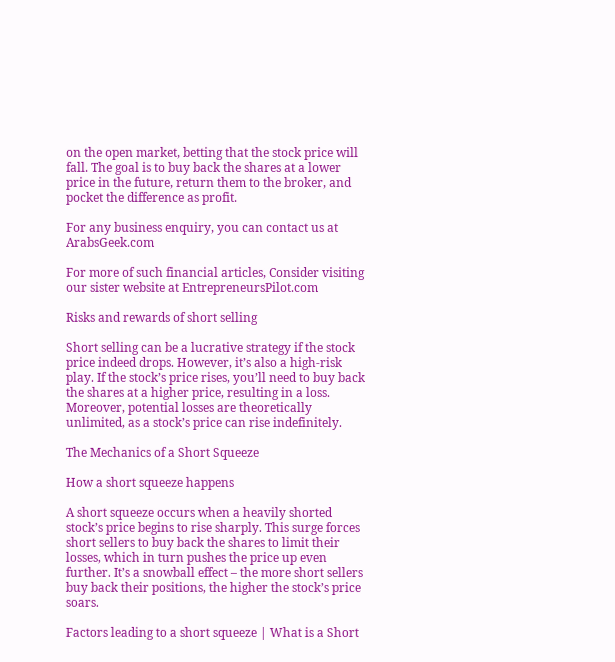on the open market, betting that the stock price will fall. The goal is to buy back the shares at a lower price in the future, return them to the broker, and pocket the difference as profit.

For any business enquiry, you can contact us at ArabsGeek.com

For more of such financial articles, Consider visiting our sister website at EntrepreneursPilot.com

Risks and rewards of short selling

Short selling can be a lucrative strategy if the stock price indeed drops. However, it’s also a high-risk play. If the stock’s price rises, you’ll need to buy back the shares at a higher price, resulting in a loss. Moreover, potential losses are theoretically unlimited, as a stock’s price can rise indefinitely.

The Mechanics of a Short Squeeze

How a short squeeze happens

A short squeeze occurs when a heavily shorted stock’s price begins to rise sharply. This surge forces short sellers to buy back the shares to limit their losses, which in turn pushes the price up even further. It’s a snowball effect – the more short sellers buy back their positions, the higher the stock’s price soars.

Factors leading to a short squeeze | What is a Short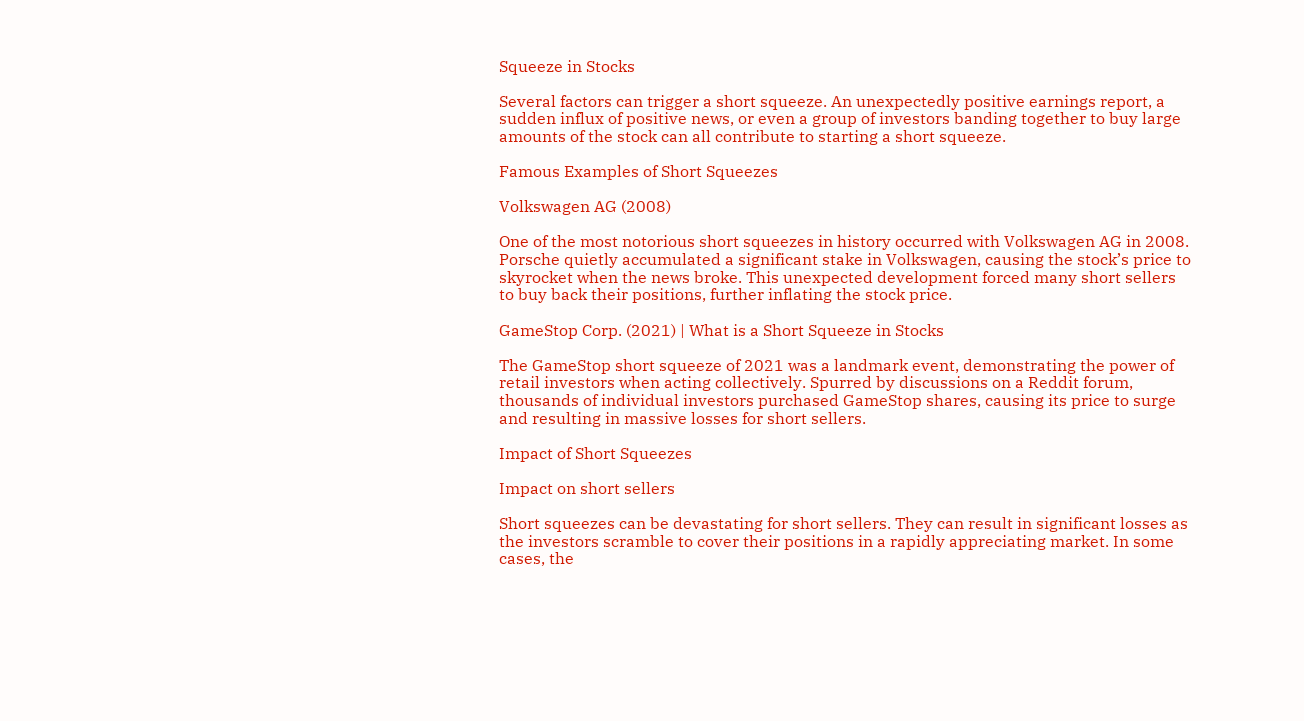Squeeze in Stocks

Several factors can trigger a short squeeze. An unexpectedly positive earnings report, a sudden influx of positive news, or even a group of investors banding together to buy large amounts of the stock can all contribute to starting a short squeeze.

Famous Examples of Short Squeezes

Volkswagen AG (2008)

One of the most notorious short squeezes in history occurred with Volkswagen AG in 2008. Porsche quietly accumulated a significant stake in Volkswagen, causing the stock’s price to skyrocket when the news broke. This unexpected development forced many short sellers to buy back their positions, further inflating the stock price.

GameStop Corp. (2021) | What is a Short Squeeze in Stocks

The GameStop short squeeze of 2021 was a landmark event, demonstrating the power of retail investors when acting collectively. Spurred by discussions on a Reddit forum, thousands of individual investors purchased GameStop shares, causing its price to surge and resulting in massive losses for short sellers.

Impact of Short Squeezes

Impact on short sellers

Short squeezes can be devastating for short sellers. They can result in significant losses as the investors scramble to cover their positions in a rapidly appreciating market. In some cases, the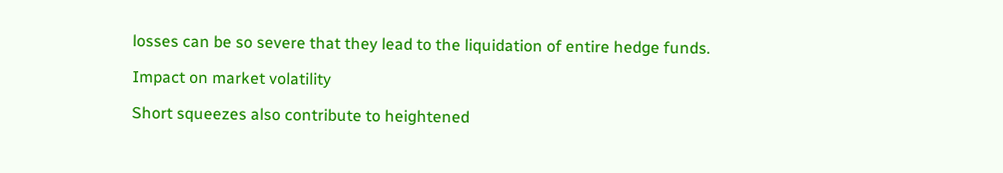losses can be so severe that they lead to the liquidation of entire hedge funds.

Impact on market volatility

Short squeezes also contribute to heightened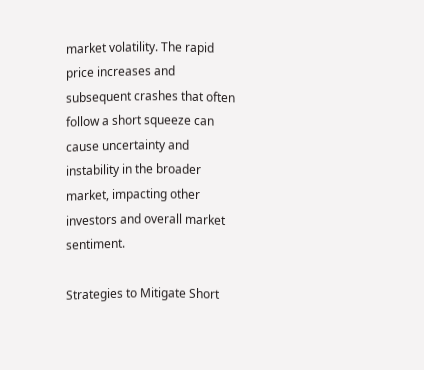market volatility. The rapid price increases and subsequent crashes that often follow a short squeeze can cause uncertainty and instability in the broader market, impacting other investors and overall market sentiment.

Strategies to Mitigate Short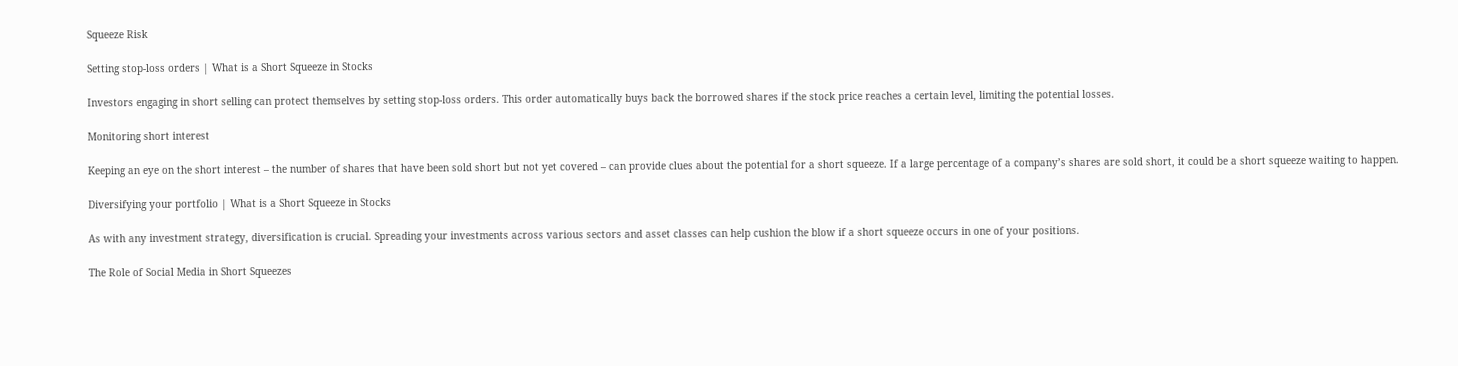Squeeze Risk

Setting stop-loss orders | What is a Short Squeeze in Stocks

Investors engaging in short selling can protect themselves by setting stop-loss orders. This order automatically buys back the borrowed shares if the stock price reaches a certain level, limiting the potential losses.

Monitoring short interest

Keeping an eye on the short interest – the number of shares that have been sold short but not yet covered – can provide clues about the potential for a short squeeze. If a large percentage of a company’s shares are sold short, it could be a short squeeze waiting to happen.

Diversifying your portfolio | What is a Short Squeeze in Stocks

As with any investment strategy, diversification is crucial. Spreading your investments across various sectors and asset classes can help cushion the blow if a short squeeze occurs in one of your positions.

The Role of Social Media in Short Squeezes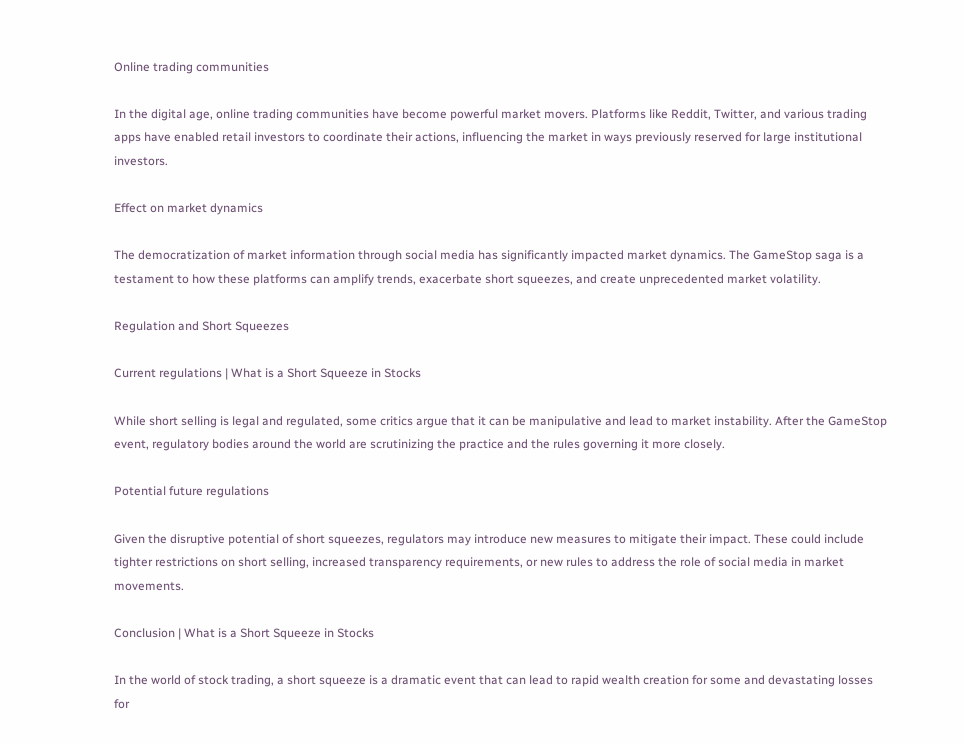Online trading communities

In the digital age, online trading communities have become powerful market movers. Platforms like Reddit, Twitter, and various trading apps have enabled retail investors to coordinate their actions, influencing the market in ways previously reserved for large institutional investors.

Effect on market dynamics

The democratization of market information through social media has significantly impacted market dynamics. The GameStop saga is a testament to how these platforms can amplify trends, exacerbate short squeezes, and create unprecedented market volatility.

Regulation and Short Squeezes

Current regulations | What is a Short Squeeze in Stocks

While short selling is legal and regulated, some critics argue that it can be manipulative and lead to market instability. After the GameStop event, regulatory bodies around the world are scrutinizing the practice and the rules governing it more closely.

Potential future regulations

Given the disruptive potential of short squeezes, regulators may introduce new measures to mitigate their impact. These could include tighter restrictions on short selling, increased transparency requirements, or new rules to address the role of social media in market movements.

Conclusion | What is a Short Squeeze in Stocks

In the world of stock trading, a short squeeze is a dramatic event that can lead to rapid wealth creation for some and devastating losses for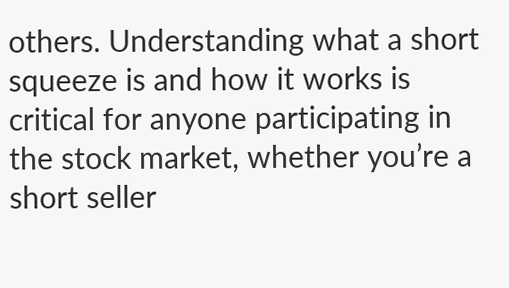others. Understanding what a short squeeze is and how it works is critical for anyone participating in the stock market, whether you’re a short seller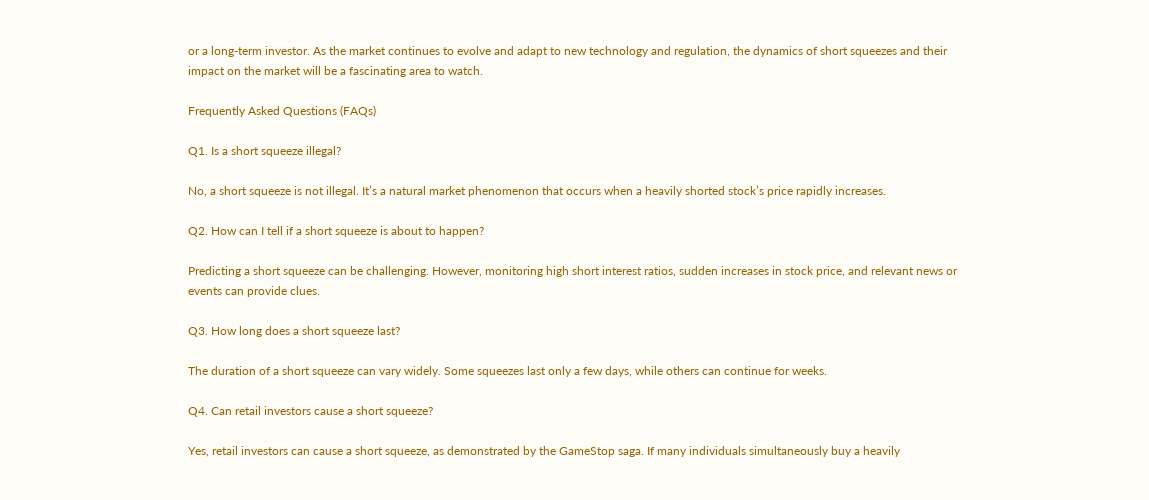or a long-term investor. As the market continues to evolve and adapt to new technology and regulation, the dynamics of short squeezes and their impact on the market will be a fascinating area to watch.

Frequently Asked Questions (FAQs)

Q1. Is a short squeeze illegal?

No, a short squeeze is not illegal. It’s a natural market phenomenon that occurs when a heavily shorted stock’s price rapidly increases.

Q2. How can I tell if a short squeeze is about to happen?

Predicting a short squeeze can be challenging. However, monitoring high short interest ratios, sudden increases in stock price, and relevant news or events can provide clues.

Q3. How long does a short squeeze last?

The duration of a short squeeze can vary widely. Some squeezes last only a few days, while others can continue for weeks.

Q4. Can retail investors cause a short squeeze?

Yes, retail investors can cause a short squeeze, as demonstrated by the GameStop saga. If many individuals simultaneously buy a heavily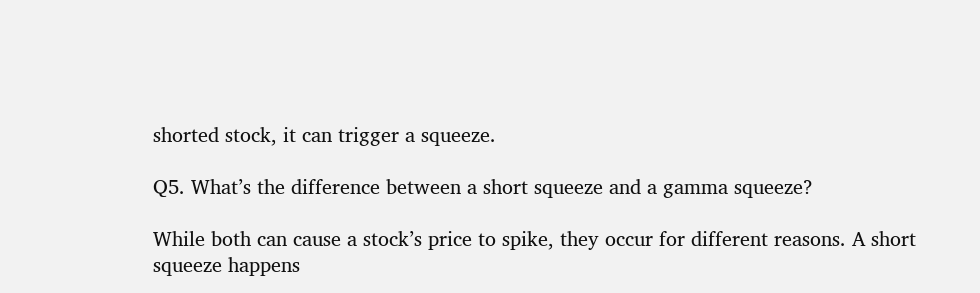shorted stock, it can trigger a squeeze.

Q5. What’s the difference between a short squeeze and a gamma squeeze?

While both can cause a stock’s price to spike, they occur for different reasons. A short squeeze happens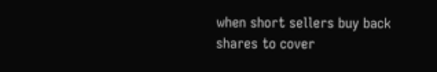when short sellers buy back shares to cover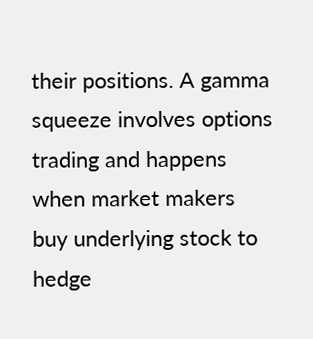their positions. A gamma squeeze involves options trading and happens when market makers buy underlying stock to hedge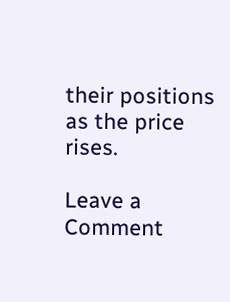their positions as the price rises.

Leave a Comment